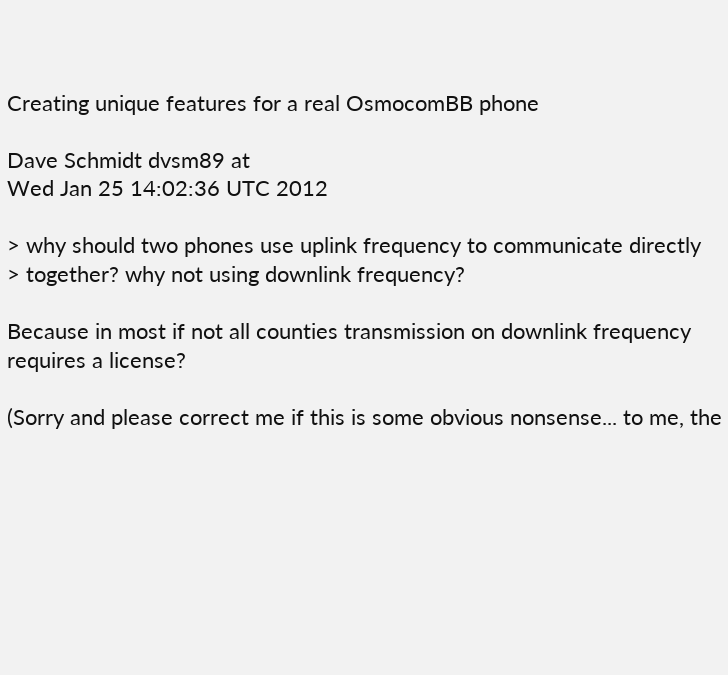Creating unique features for a real OsmocomBB phone

Dave Schmidt dvsm89 at
Wed Jan 25 14:02:36 UTC 2012

> why should two phones use uplink frequency to communicate directly
> together? why not using downlink frequency?

Because in most if not all counties transmission on downlink frequency requires a license?

(Sorry and please correct me if this is some obvious nonsense... to me, the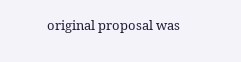original proposal was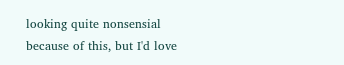looking quite nonsensial because of this, but I'd love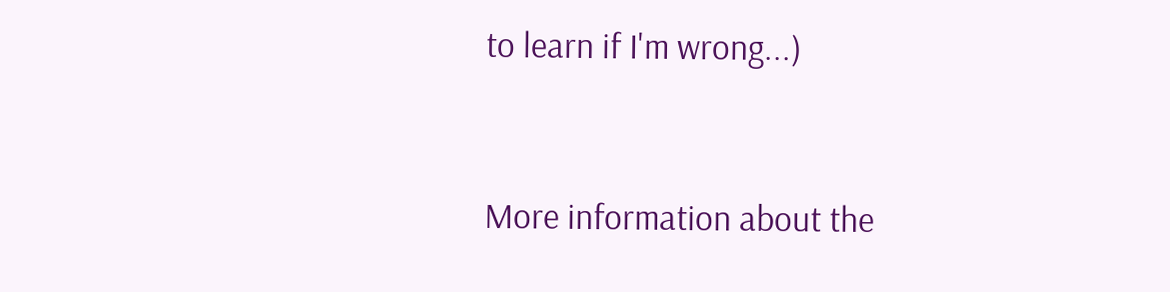to learn if I'm wrong...)


More information about the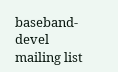baseband-devel mailing list